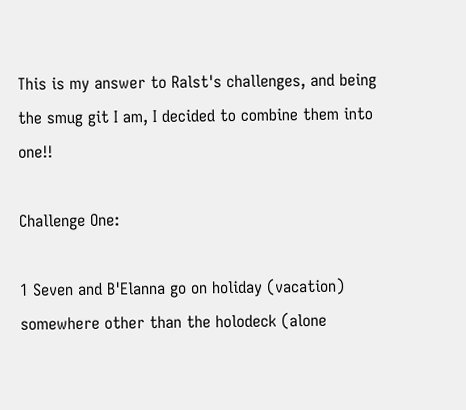This is my answer to Ralst's challenges, and being the smug git I am, I decided to combine them into one!!

Challenge One:

1 Seven and B'Elanna go on holiday (vacation) somewhere other than the holodeck (alone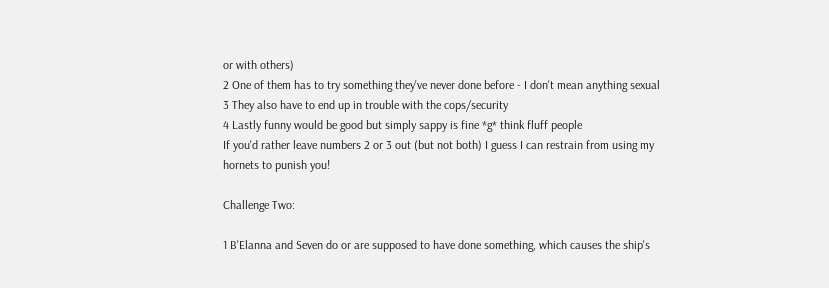or with others)
2 One of them has to try something they've never done before - I don't mean anything sexual
3 They also have to end up in trouble with the cops/security
4 Lastly funny would be good but simply sappy is fine *g* think fluff people
If you'd rather leave numbers 2 or 3 out (but not both) I guess I can restrain from using my hornets to punish you!

Challenge Two:

1 B'Elanna and Seven do or are supposed to have done something, which causes the ship's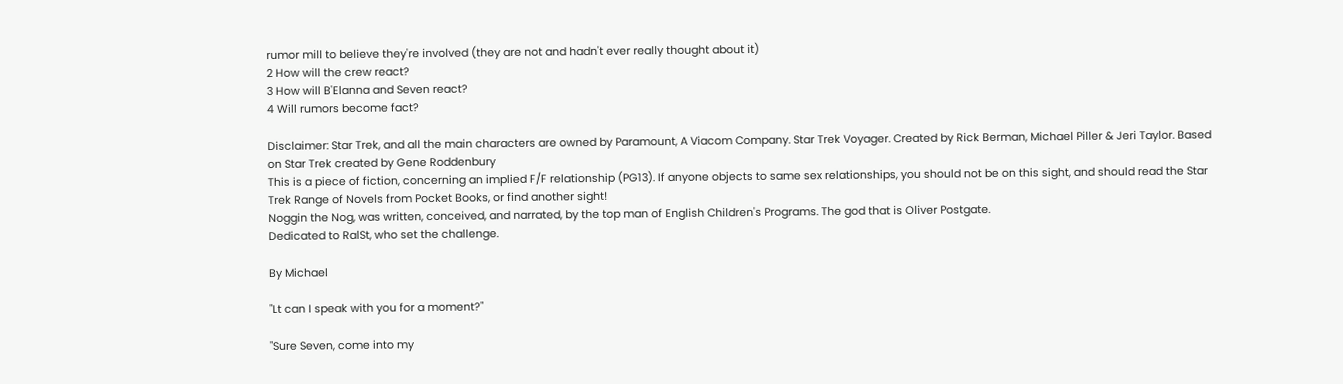rumor mill to believe they're involved (they are not and hadn't ever really thought about it)
2 How will the crew react?
3 How will B'Elanna and Seven react?
4 Will rumors become fact?

Disclaimer: Star Trek, and all the main characters are owned by Paramount, A Viacom Company. Star Trek Voyager. Created by Rick Berman, Michael Piller & Jeri Taylor. Based on Star Trek created by Gene Roddenbury
This is a piece of fiction, concerning an implied F/F relationship (PG13). If anyone objects to same sex relationships, you should not be on this sight, and should read the Star Trek Range of Novels from Pocket Books, or find another sight!
Noggin the Nog, was written, conceived, and narrated, by the top man of English Children's Programs. The god that is Oliver Postgate.
Dedicated to RalSt, who set the challenge.

By Michael

"Lt can I speak with you for a moment?"

"Sure Seven, come into my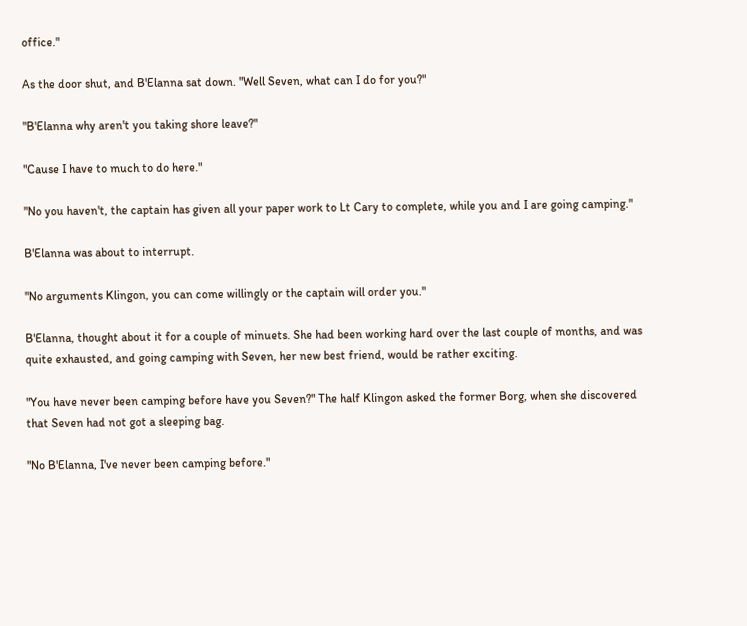office."

As the door shut, and B'Elanna sat down. "Well Seven, what can I do for you?"

"B'Elanna why aren't you taking shore leave?"

"Cause I have to much to do here."

"No you haven't, the captain has given all your paper work to Lt Cary to complete, while you and I are going camping."

B'Elanna was about to interrupt.

"No arguments Klingon, you can come willingly or the captain will order you."

B'Elanna, thought about it for a couple of minuets. She had been working hard over the last couple of months, and was quite exhausted, and going camping with Seven, her new best friend, would be rather exciting.

"You have never been camping before have you Seven?" The half Klingon asked the former Borg, when she discovered that Seven had not got a sleeping bag.

"No B'Elanna, I've never been camping before."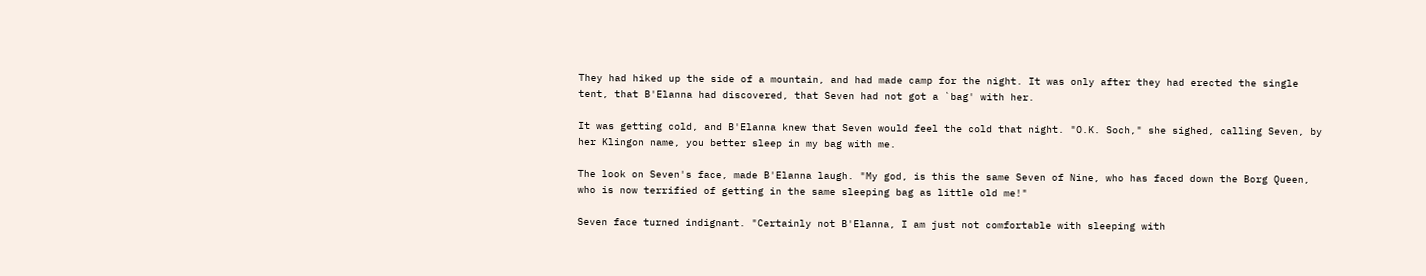They had hiked up the side of a mountain, and had made camp for the night. It was only after they had erected the single tent, that B'Elanna had discovered, that Seven had not got a `bag' with her.

It was getting cold, and B'Elanna knew that Seven would feel the cold that night. "O.K. Soch," she sighed, calling Seven, by her Klingon name, you better sleep in my bag with me.

The look on Seven's face, made B'Elanna laugh. "My god, is this the same Seven of Nine, who has faced down the Borg Queen, who is now terrified of getting in the same sleeping bag as little old me!"

Seven face turned indignant. "Certainly not B'Elanna, I am just not comfortable with sleeping with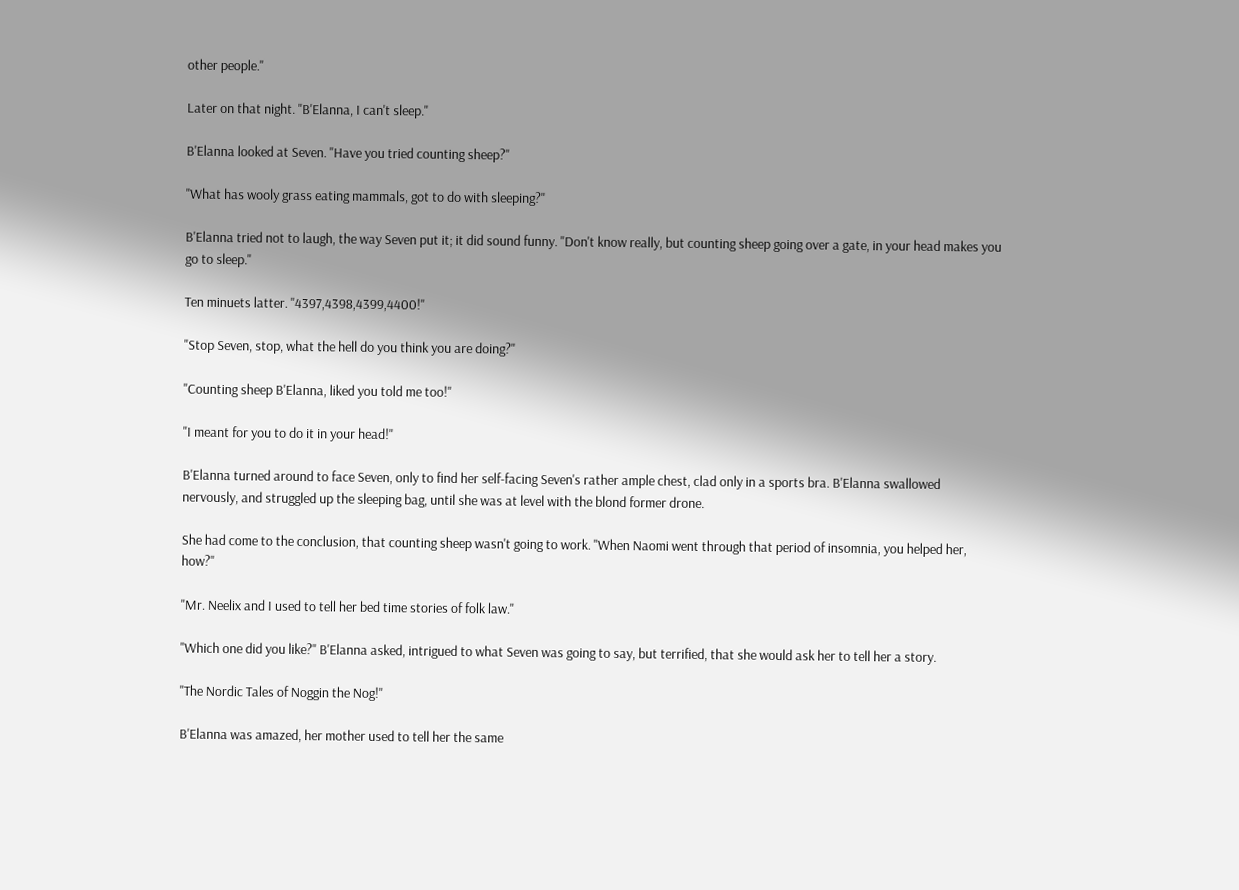other people."

Later on that night. "B'Elanna, I can't sleep."

B'Elanna looked at Seven. "Have you tried counting sheep?"

"What has wooly grass eating mammals, got to do with sleeping?"

B'Elanna tried not to laugh, the way Seven put it; it did sound funny. "Don't know really, but counting sheep going over a gate, in your head makes you go to sleep."

Ten minuets latter. "4397,4398,4399,4400!"

"Stop Seven, stop, what the hell do you think you are doing?"

"Counting sheep B'Elanna, liked you told me too!"

"I meant for you to do it in your head!"

B'Elanna turned around to face Seven, only to find her self-facing Seven's rather ample chest, clad only in a sports bra. B'Elanna swallowed nervously, and struggled up the sleeping bag, until she was at level with the blond former drone.

She had come to the conclusion, that counting sheep wasn't going to work. "When Naomi went through that period of insomnia, you helped her, how?"

"Mr. Neelix and I used to tell her bed time stories of folk law."

"Which one did you like?" B'Elanna asked, intrigued to what Seven was going to say, but terrified, that she would ask her to tell her a story.

"The Nordic Tales of Noggin the Nog!"

B'Elanna was amazed, her mother used to tell her the same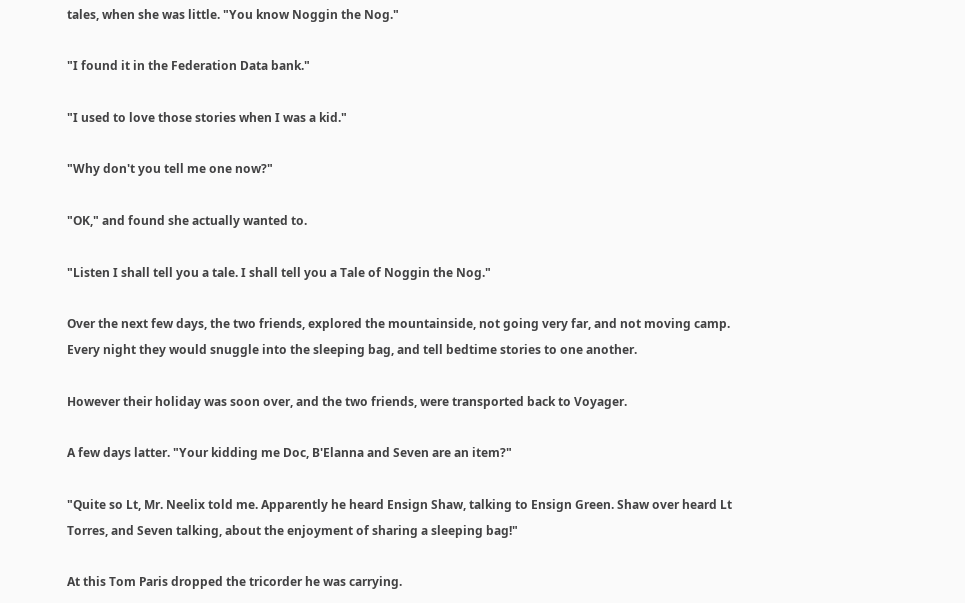tales, when she was little. "You know Noggin the Nog."

"I found it in the Federation Data bank."

"I used to love those stories when I was a kid."

"Why don't you tell me one now?"

"OK," and found she actually wanted to.

"Listen I shall tell you a tale. I shall tell you a Tale of Noggin the Nog."

Over the next few days, the two friends, explored the mountainside, not going very far, and not moving camp. Every night they would snuggle into the sleeping bag, and tell bedtime stories to one another.

However their holiday was soon over, and the two friends, were transported back to Voyager.

A few days latter. "Your kidding me Doc, B'Elanna and Seven are an item?"

"Quite so Lt, Mr. Neelix told me. Apparently he heard Ensign Shaw, talking to Ensign Green. Shaw over heard Lt Torres, and Seven talking, about the enjoyment of sharing a sleeping bag!"

At this Tom Paris dropped the tricorder he was carrying.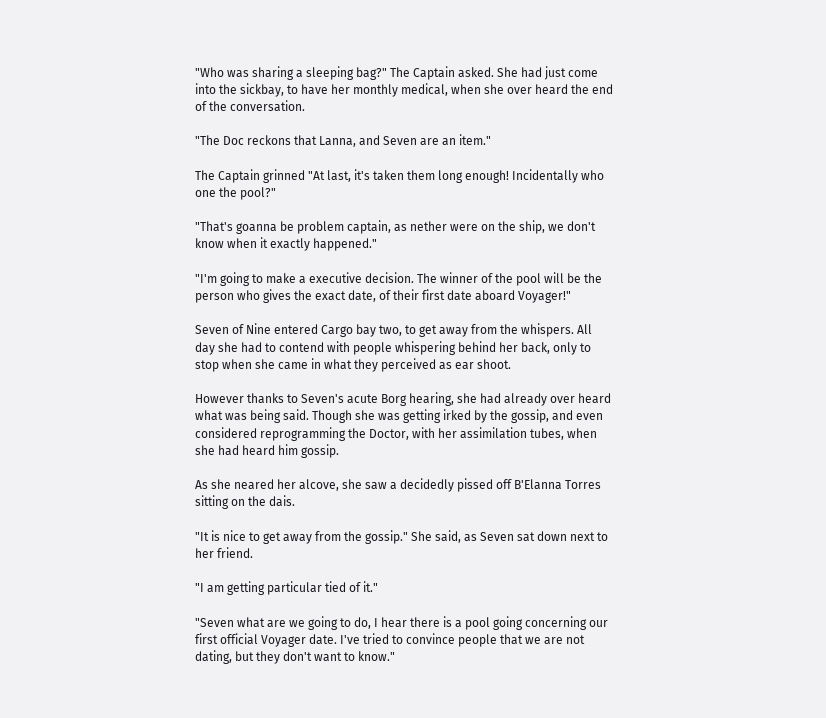"Who was sharing a sleeping bag?" The Captain asked. She had just come into the sickbay, to have her monthly medical, when she over heard the end of the conversation.

"The Doc reckons that Lanna, and Seven are an item."

The Captain grinned "At last, it's taken them long enough! Incidentally who one the pool?"

"That's goanna be problem captain, as nether were on the ship, we don't know when it exactly happened."

"I'm going to make a executive decision. The winner of the pool will be the person who gives the exact date, of their first date aboard Voyager!"

Seven of Nine entered Cargo bay two, to get away from the whispers. All day she had to contend with people whispering behind her back, only to stop when she came in what they perceived as ear shoot.

However thanks to Seven's acute Borg hearing, she had already over heard what was being said. Though she was getting irked by the gossip, and even considered reprogramming the Doctor, with her assimilation tubes, when she had heard him gossip.

As she neared her alcove, she saw a decidedly pissed off B'Elanna Torres sitting on the dais.

"It is nice to get away from the gossip." She said, as Seven sat down next to her friend.

"I am getting particular tied of it."

"Seven what are we going to do, I hear there is a pool going concerning our first official Voyager date. I've tried to convince people that we are not dating, but they don't want to know."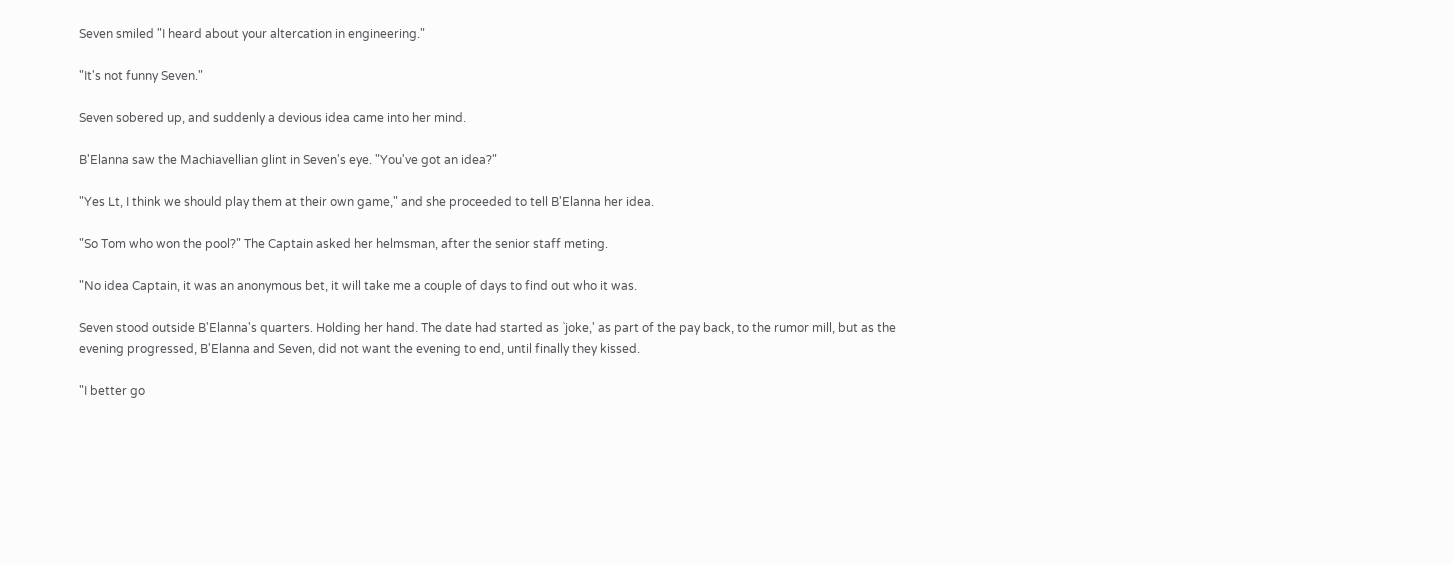Seven smiled "I heard about your altercation in engineering."

"It's not funny Seven."

Seven sobered up, and suddenly a devious idea came into her mind.

B'Elanna saw the Machiavellian glint in Seven's eye. "You've got an idea?"

"Yes Lt, I think we should play them at their own game," and she proceeded to tell B'Elanna her idea.

"So Tom who won the pool?" The Captain asked her helmsman, after the senior staff meting.

"No idea Captain, it was an anonymous bet, it will take me a couple of days to find out who it was.

Seven stood outside B'Elanna's quarters. Holding her hand. The date had started as `joke,' as part of the pay back, to the rumor mill, but as the evening progressed, B'Elanna and Seven, did not want the evening to end, until finally they kissed.

"I better go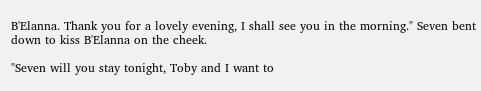B'Elanna. Thank you for a lovely evening, I shall see you in the morning." Seven bent down to kiss B'Elanna on the cheek.

"Seven will you stay tonight, Toby and I want to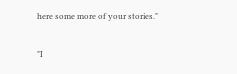here some more of your stories."

"I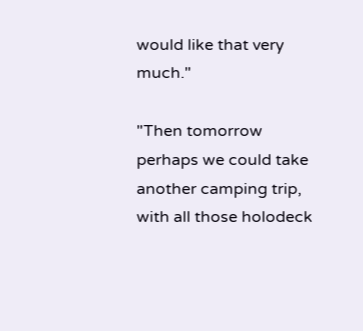would like that very much."

"Then tomorrow perhaps we could take another camping trip, with all those holodeck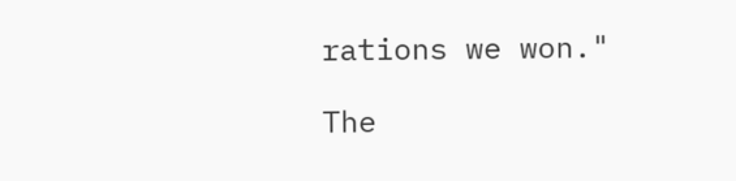rations we won."

The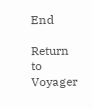End

Return to Voyager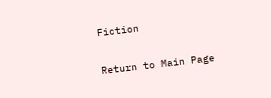Fiction

Return to Main Page